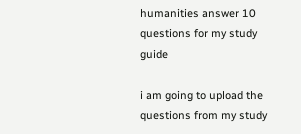humanities answer 10 questions for my study guide

i am going to upload the questions from my study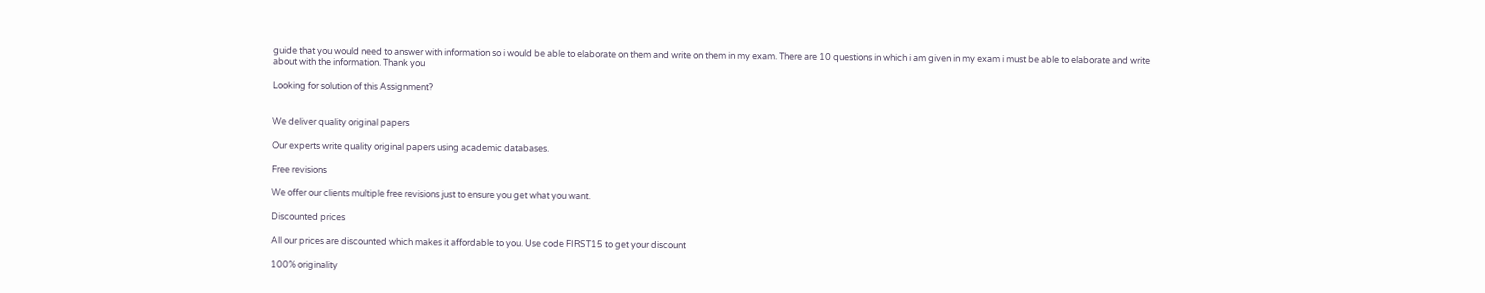guide that you would need to answer with information so i would be able to elaborate on them and write on them in my exam. There are 10 questions in which i am given in my exam i must be able to elaborate and write about with the information. Thank you

Looking for solution of this Assignment?


We deliver quality original papers

Our experts write quality original papers using academic databases.

Free revisions

We offer our clients multiple free revisions just to ensure you get what you want.

Discounted prices

All our prices are discounted which makes it affordable to you. Use code FIRST15 to get your discount

100% originality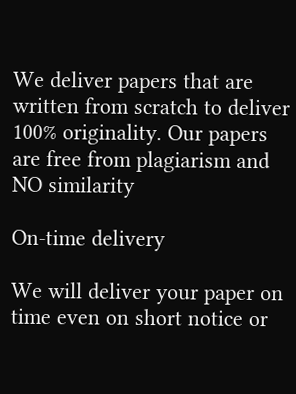We deliver papers that are written from scratch to deliver 100% originality. Our papers are free from plagiarism and NO similarity

On-time delivery

We will deliver your paper on time even on short notice or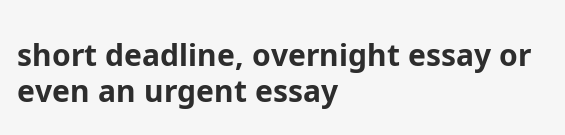short deadline, overnight essay or even an urgent essay